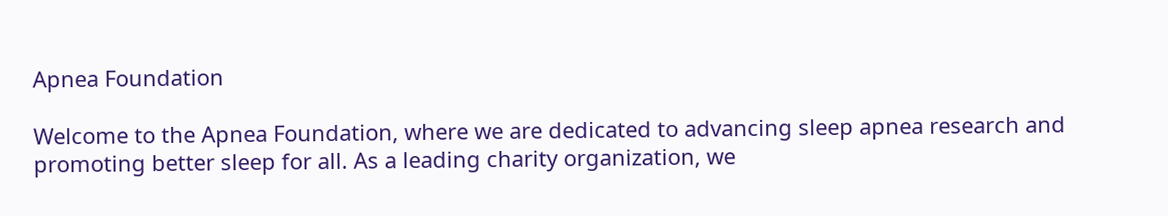Apnea Foundation

Welcome to the Apnea Foundation, where we are dedicated to advancing sleep apnea research and promoting better sleep for all. As a leading charity organization, we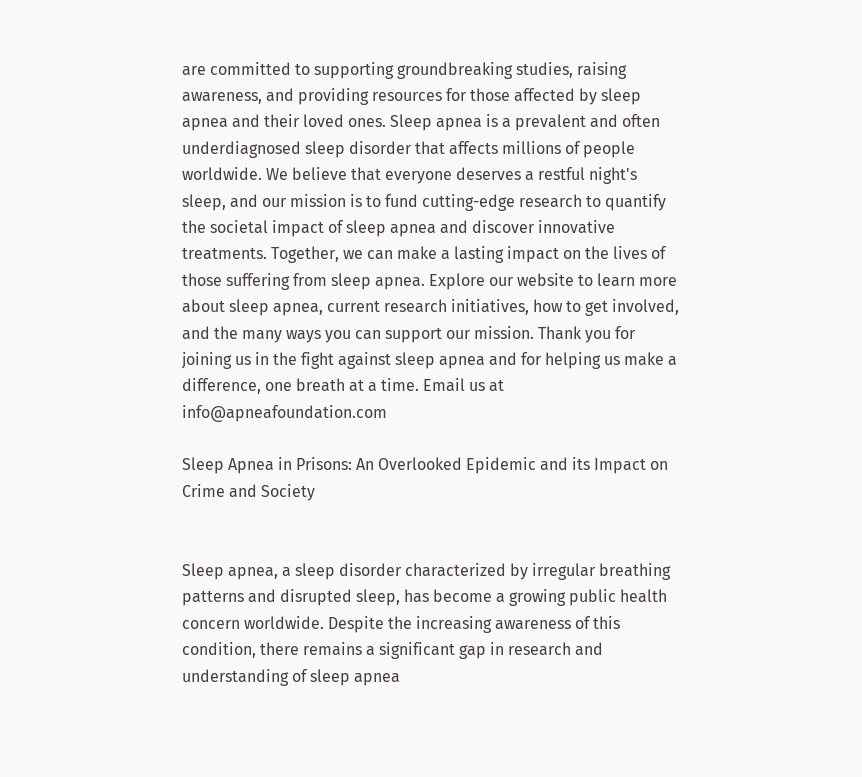are committed to supporting groundbreaking studies, raising awareness, and providing resources for those affected by sleep apnea and their loved ones. Sleep apnea is a prevalent and often underdiagnosed sleep disorder that affects millions of people worldwide. We believe that everyone deserves a restful night's sleep, and our mission is to fund cutting-edge research to quantify the societal impact of sleep apnea and discover innovative treatments. Together, we can make a lasting impact on the lives of those suffering from sleep apnea. Explore our website to learn more about sleep apnea, current research initiatives, how to get involved, and the many ways you can support our mission. Thank you for joining us in the fight against sleep apnea and for helping us make a difference, one breath at a time. Email us at info@apneafoundation.com

Sleep Apnea in Prisons: An Overlooked Epidemic and its Impact on Crime and Society


Sleep apnea, a sleep disorder characterized by irregular breathing patterns and disrupted sleep, has become a growing public health concern worldwide. Despite the increasing awareness of this condition, there remains a significant gap in research and understanding of sleep apnea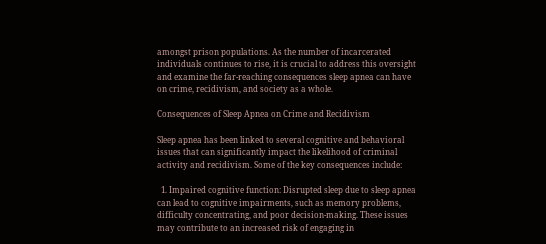amongst prison populations. As the number of incarcerated individuals continues to rise, it is crucial to address this oversight and examine the far-reaching consequences sleep apnea can have on crime, recidivism, and society as a whole.

Consequences of Sleep Apnea on Crime and Recidivism

Sleep apnea has been linked to several cognitive and behavioral issues that can significantly impact the likelihood of criminal activity and recidivism. Some of the key consequences include:

  1. Impaired cognitive function: Disrupted sleep due to sleep apnea can lead to cognitive impairments, such as memory problems, difficulty concentrating, and poor decision-making. These issues may contribute to an increased risk of engaging in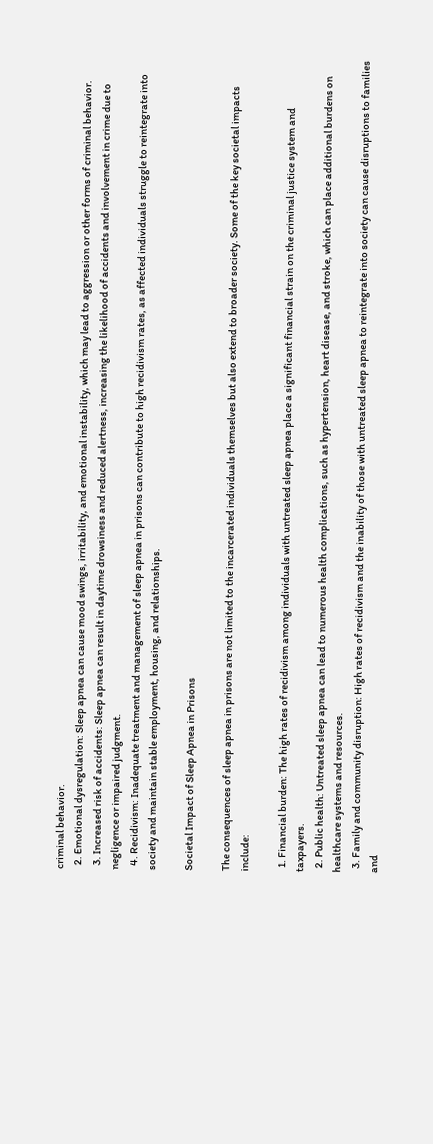criminal behavior.
  2. Emotional dysregulation: Sleep apnea can cause mood swings, irritability, and emotional instability, which may lead to aggression or other forms of criminal behavior.
  3. Increased risk of accidents: Sleep apnea can result in daytime drowsiness and reduced alertness, increasing the likelihood of accidents and involvement in crime due to negligence or impaired judgment.
  4. Recidivism: Inadequate treatment and management of sleep apnea in prisons can contribute to high recidivism rates, as affected individuals struggle to reintegrate into society and maintain stable employment, housing, and relationships.

Societal Impact of Sleep Apnea in Prisons

The consequences of sleep apnea in prisons are not limited to the incarcerated individuals themselves but also extend to broader society. Some of the key societal impacts include:

  1. Financial burden: The high rates of recidivism among individuals with untreated sleep apnea place a significant financial strain on the criminal justice system and taxpayers.
  2. Public health: Untreated sleep apnea can lead to numerous health complications, such as hypertension, heart disease, and stroke, which can place additional burdens on healthcare systems and resources.
  3. Family and community disruption: High rates of recidivism and the inability of those with untreated sleep apnea to reintegrate into society can cause disruptions to families and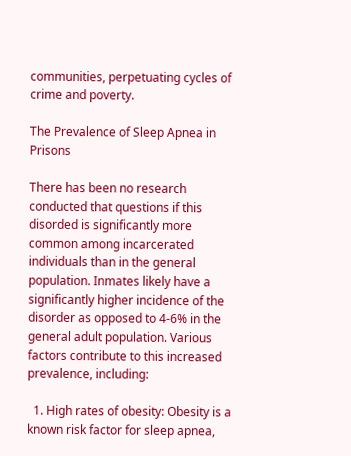communities, perpetuating cycles of crime and poverty.

The Prevalence of Sleep Apnea in Prisons

There has been no research conducted that questions if this disorded is significantly more common among incarcerated individuals than in the general population. Inmates likely have a significantly higher incidence of the disorder as opposed to 4-6% in the general adult population. Various factors contribute to this increased prevalence, including:

  1. High rates of obesity: Obesity is a known risk factor for sleep apnea,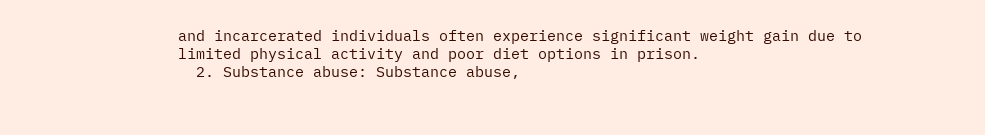and incarcerated individuals often experience significant weight gain due to limited physical activity and poor diet options in prison.
  2. Substance abuse: Substance abuse,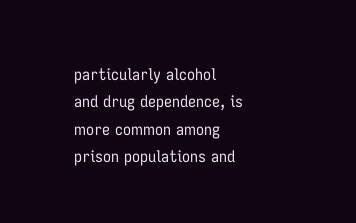particularly alcohol and drug dependence, is more common among prison populations and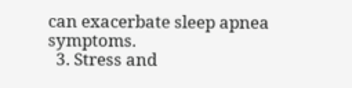can exacerbate sleep apnea symptoms.
  3. Stress and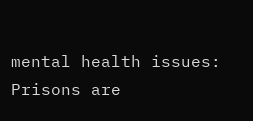mental health issues: Prisons are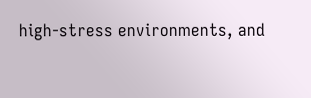high-stress environments, and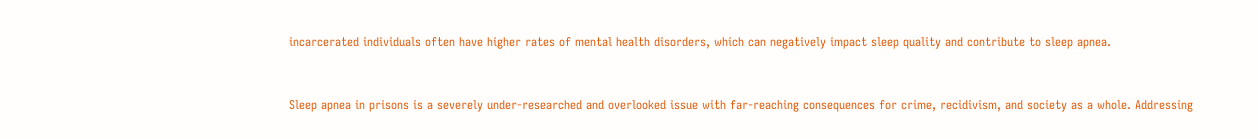incarcerated individuals often have higher rates of mental health disorders, which can negatively impact sleep quality and contribute to sleep apnea.


Sleep apnea in prisons is a severely under-researched and overlooked issue with far-reaching consequences for crime, recidivism, and society as a whole. Addressing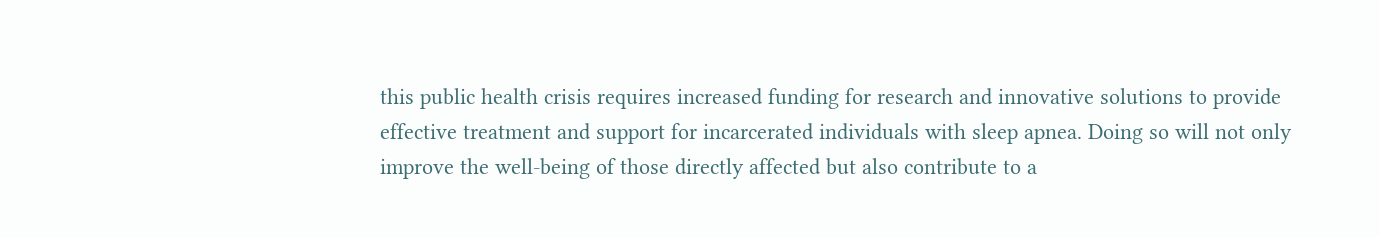this public health crisis requires increased funding for research and innovative solutions to provide effective treatment and support for incarcerated individuals with sleep apnea. Doing so will not only improve the well-being of those directly affected but also contribute to a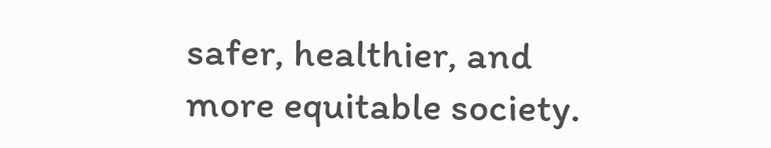safer, healthier, and more equitable society.